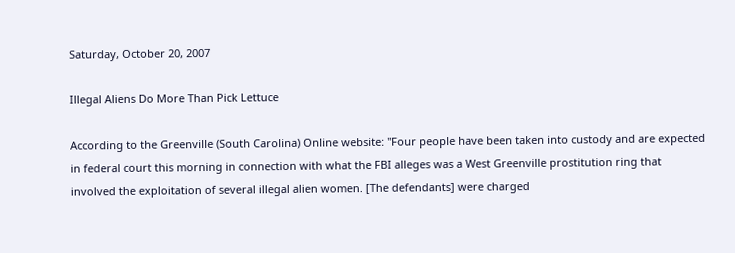Saturday, October 20, 2007

Illegal Aliens Do More Than Pick Lettuce

According to the Greenville (South Carolina) Online website: "Four people have been taken into custody and are expected in federal court this morning in connection with what the FBI alleges was a West Greenville prostitution ring that involved the exploitation of several illegal alien women. [The defendants] were charged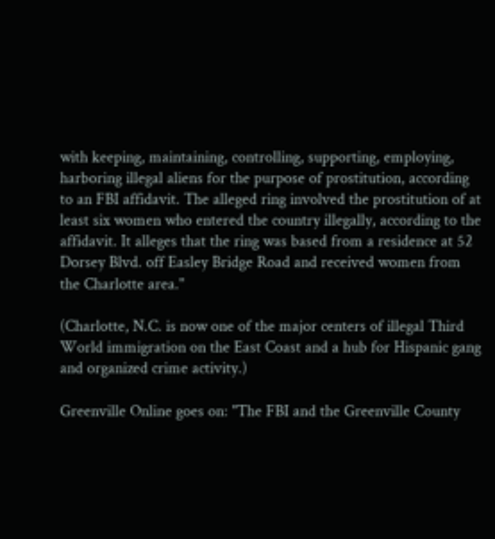with keeping, maintaining, controlling, supporting, employing, harboring illegal aliens for the purpose of prostitution, according to an FBI affidavit. The alleged ring involved the prostitution of at least six women who entered the country illegally, according to the affidavit. It alleges that the ring was based from a residence at 52 Dorsey Blvd. off Easley Bridge Road and received women from the Charlotte area."

(Charlotte, N.C. is now one of the major centers of illegal Third World immigration on the East Coast and a hub for Hispanic gang and organized crime activity.)

Greenville Online goes on: "The FBI and the Greenville County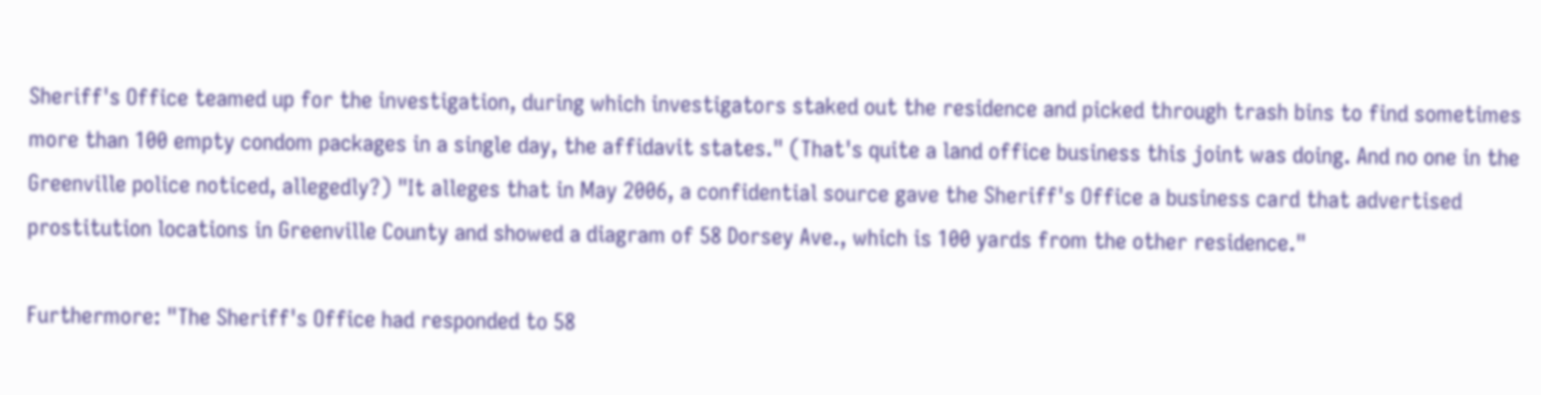Sheriff's Office teamed up for the investigation, during which investigators staked out the residence and picked through trash bins to find sometimes more than 100 empty condom packages in a single day, the affidavit states." (That's quite a land office business this joint was doing. And no one in the Greenville police noticed, allegedly?) "It alleges that in May 2006, a confidential source gave the Sheriff's Office a business card that advertised prostitution locations in Greenville County and showed a diagram of 58 Dorsey Ave., which is 100 yards from the other residence."

Furthermore: "The Sheriff's Office had responded to 58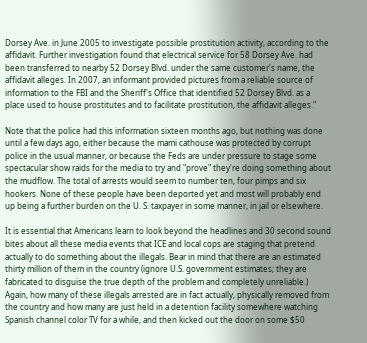Dorsey Ave. in June 2005 to investigate possible prostitution activity, according to the affidavit. Further investigation found that electrical service for 58 Dorsey Ave. had been transferred to nearby 52 Dorsey Blvd. under the same customer's name, the affidavit alleges. In 2007, an informant provided pictures from a reliable source of information to the FBI and the Sheriff's Office that identified 52 Dorsey Blvd. as a place used to house prostitutes and to facilitate prostitution, the affidavit alleges."

Note that the police had this information sixteen months ago, but nothing was done until a few days ago, either because the mami cathouse was protected by corrupt police in the usual manner, or because the Feds are under pressure to stage some spectacular show raids for the media to try and "prove" they're doing something about the mudflow. The total of arrests would seem to number ten, four pimps and six hookers. None of these people have been deported yet and most will probably end up being a further burden on the U. S. taxpayer in some manner, in jail or elsewhere.

It is essential that Americans learn to look beyond the headlines and 30 second sound bites about all these media events that ICE and local cops are staging that pretend actually to do something about the illegals. Bear in mind that there are an estimated thirty million of them in the country (ignore U.S. government estimates; they are fabricated to disguise the true depth of the problem and completely unreliable.) Again, how many of these illegals arrested are in fact actually, physically removed from the country and how many are just held in a detention facility somewhere watching Spanish channel color TV for a while, and then kicked out the door on some $50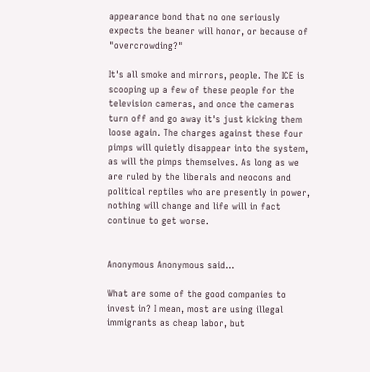appearance bond that no one seriously expects the beaner will honor, or because of "overcrowding?"

It's all smoke and mirrors, people. The ICE is scooping up a few of these people for the television cameras, and once the cameras turn off and go away it's just kicking them loose again. The charges against these four pimps will quietly disappear into the system, as will the pimps themselves. As long as we are ruled by the liberals and neocons and political reptiles who are presently in power, nothing will change and life will in fact continue to get worse.


Anonymous Anonymous said...

What are some of the good companies to invest in? I mean, most are using illegal immigrants as cheap labor, but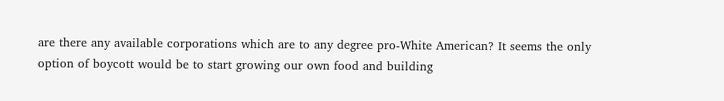are there any available corporations which are to any degree pro-White American? It seems the only option of boycott would be to start growing our own food and building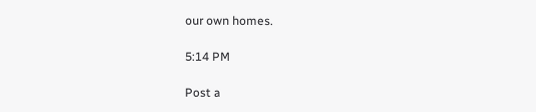our own homes.

5:14 PM

Post a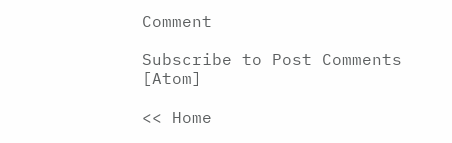Comment

Subscribe to Post Comments [Atom]

<< Home